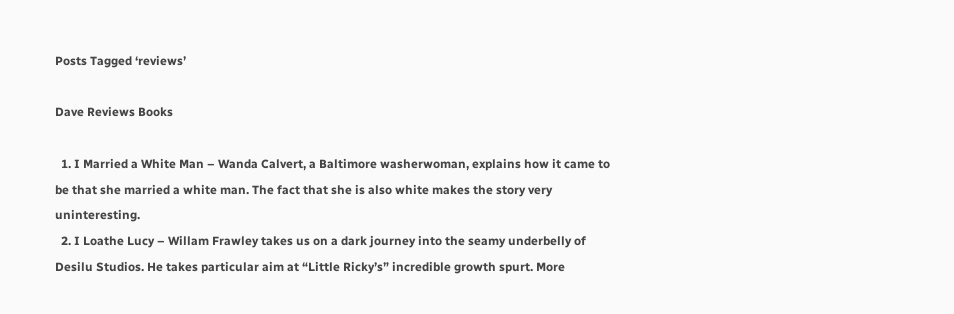Posts Tagged ‘reviews’

Dave Reviews Books

  1. I Married a White Man – Wanda Calvert, a Baltimore washerwoman, explains how it came to be that she married a white man. The fact that she is also white makes the story very uninteresting.
  2. I Loathe Lucy – Willam Frawley takes us on a dark journey into the seamy underbelly of Desilu Studios. He takes particular aim at “Little Ricky’s” incredible growth spurt. More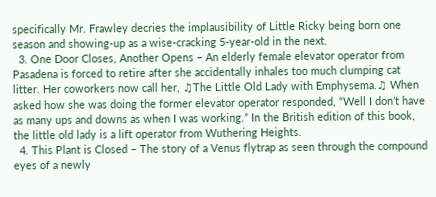specifically Mr. Frawley decries the implausibility of Little Ricky being born one season and showing-up as a wise-cracking 5-year-old in the next.
  3. One Door Closes, Another Opens – An elderly female elevator operator from Pasadena is forced to retire after she accidentally inhales too much clumping cat litter. Her coworkers now call her, ♫The Little Old Lady with Emphysema.♫ When asked how she was doing the former elevator operator responded, “Well I don’t have as many ups and downs as when I was working.” In the British edition of this book, the little old lady is a lift operator from Wuthering Heights.
  4. This Plant is Closed – The story of a Venus flytrap as seen through the compound eyes of a newly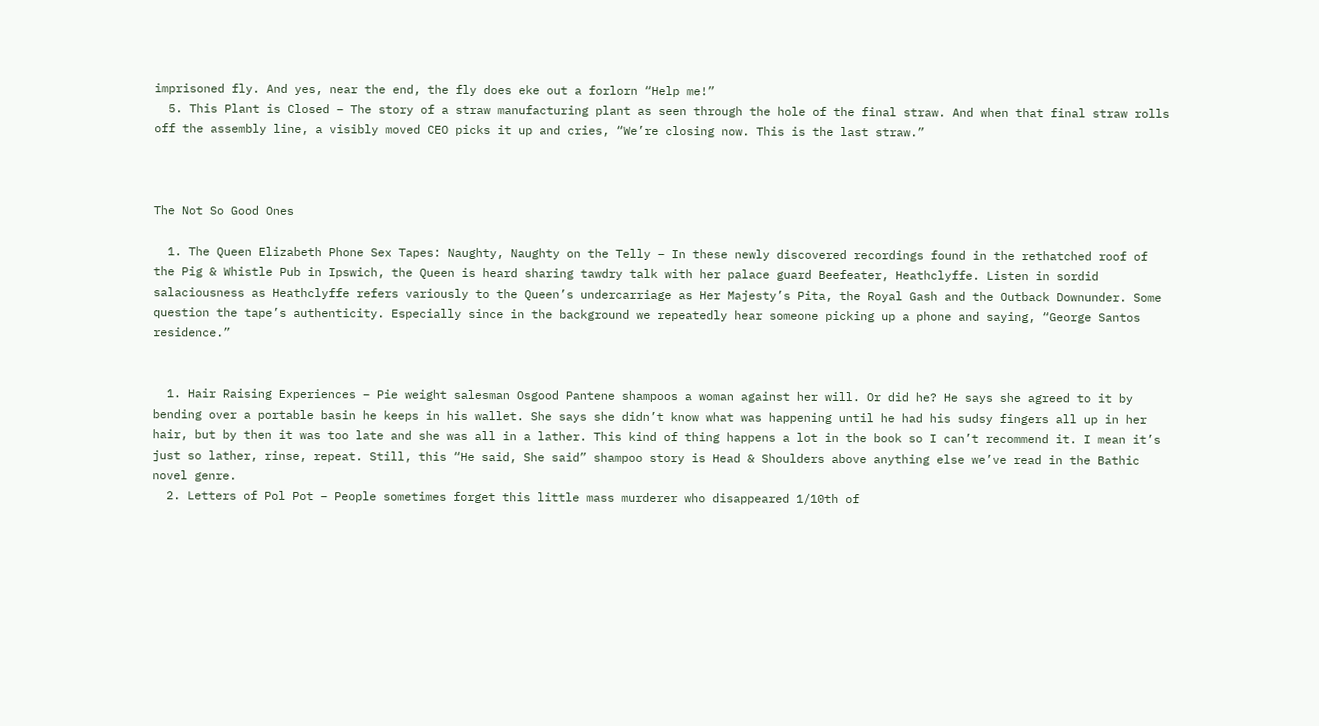imprisoned fly. And yes, near the end, the fly does eke out a forlorn “Help me!”
  5. This Plant is Closed – The story of a straw manufacturing plant as seen through the hole of the final straw. And when that final straw rolls off the assembly line, a visibly moved CEO picks it up and cries, “We’re closing now. This is the last straw.”



The Not So Good Ones

  1. The Queen Elizabeth Phone Sex Tapes: Naughty, Naughty on the Telly – In these newly discovered recordings found in the rethatched roof of the Pig & Whistle Pub in Ipswich, the Queen is heard sharing tawdry talk with her palace guard Beefeater, Heathclyffe. Listen in sordid salaciousness as Heathclyffe refers variously to the Queen’s undercarriage as Her Majesty’s Pita, the Royal Gash and the Outback Downunder. Some question the tape’s authenticity. Especially since in the background we repeatedly hear someone picking up a phone and saying, “George Santos residence.”


  1. Hair Raising Experiences – Pie weight salesman Osgood Pantene shampoos a woman against her will. Or did he? He says she agreed to it by bending over a portable basin he keeps in his wallet. She says she didn’t know what was happening until he had his sudsy fingers all up in her hair, but by then it was too late and she was all in a lather. This kind of thing happens a lot in the book so I can’t recommend it. I mean it’s just so lather, rinse, repeat. Still, this “He said, She said” shampoo story is Head & Shoulders above anything else we’ve read in the Bathic novel genre.
  2. Letters of Pol Pot – People sometimes forget this little mass murderer who disappeared 1/10th of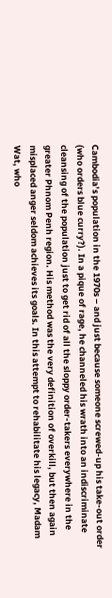Cambodia’s population in the 1970s – and just because someone screwed-up his take-out order (who orders blue curry?). In a pique of rage, he channeled his wrath into an indiscriminate cleansing of the population just to get rid of all the sloppy order-takers everywhere in the greater Phnom Penh region. His method was the very definition of overkill, but then again misplaced anger seldom achieves its goals. In this attempt to rehabilitate his legacy, Madam Wat, who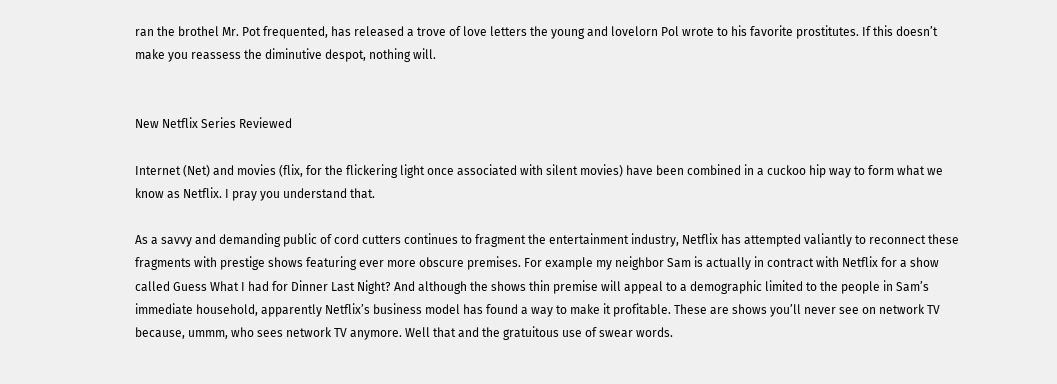ran the brothel Mr. Pot frequented, has released a trove of love letters the young and lovelorn Pol wrote to his favorite prostitutes. If this doesn’t make you reassess the diminutive despot, nothing will.


New Netflix Series Reviewed

Internet (Net) and movies (flix, for the flickering light once associated with silent movies) have been combined in a cuckoo hip way to form what we know as Netflix. I pray you understand that.

As a savvy and demanding public of cord cutters continues to fragment the entertainment industry, Netflix has attempted valiantly to reconnect these fragments with prestige shows featuring ever more obscure premises. For example my neighbor Sam is actually in contract with Netflix for a show called Guess What I had for Dinner Last Night? And although the shows thin premise will appeal to a demographic limited to the people in Sam’s immediate household, apparently Netflix’s business model has found a way to make it profitable. These are shows you’ll never see on network TV because, ummm, who sees network TV anymore. Well that and the gratuitous use of swear words.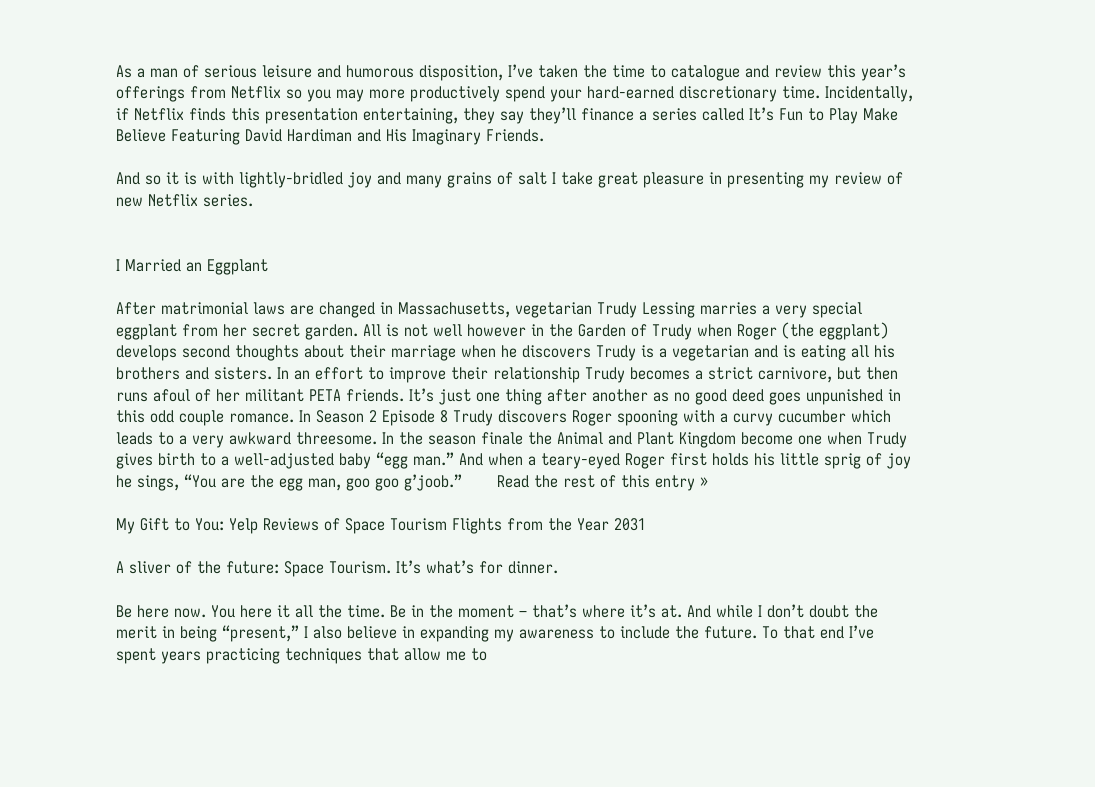As a man of serious leisure and humorous disposition, I’ve taken the time to catalogue and review this year’s offerings from Netflix so you may more productively spend your hard-earned discretionary time. Incidentally, if Netflix finds this presentation entertaining, they say they’ll finance a series called It’s Fun to Play Make Believe Featuring David Hardiman and His Imaginary Friends.

And so it is with lightly-bridled joy and many grains of salt I take great pleasure in presenting my review of new Netflix series.


I Married an Eggplant

After matrimonial laws are changed in Massachusetts, vegetarian Trudy Lessing marries a very special eggplant from her secret garden. All is not well however in the Garden of Trudy when Roger (the eggplant) develops second thoughts about their marriage when he discovers Trudy is a vegetarian and is eating all his brothers and sisters. In an effort to improve their relationship Trudy becomes a strict carnivore, but then runs afoul of her militant PETA friends. It’s just one thing after another as no good deed goes unpunished in this odd couple romance. In Season 2 Episode 8 Trudy discovers Roger spooning with a curvy cucumber which leads to a very awkward threesome. In the season finale the Animal and Plant Kingdom become one when Trudy gives birth to a well-adjusted baby “egg man.” And when a teary-eyed Roger first holds his little sprig of joy he sings, “You are the egg man, goo goo g’joob.”       Read the rest of this entry »

My Gift to You: Yelp Reviews of Space Tourism Flights from the Year 2031

A sliver of the future: Space Tourism. It’s what’s for dinner.

Be here now. You here it all the time. Be in the moment – that’s where it’s at. And while I don’t doubt the merit in being “present,” I also believe in expanding my awareness to include the future. To that end I’ve spent years practicing techniques that allow me to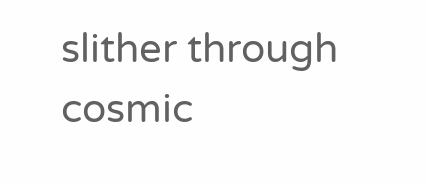slither through cosmic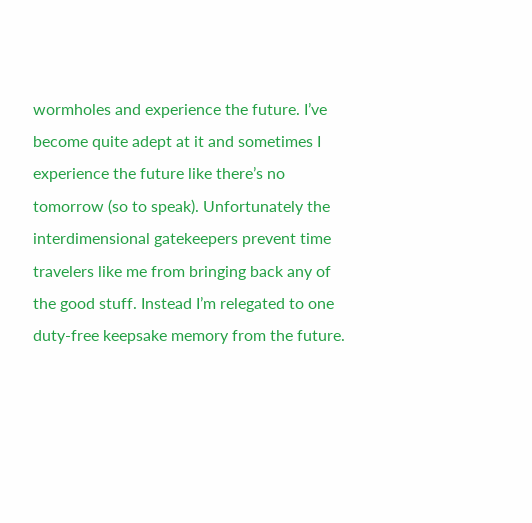wormholes and experience the future. I’ve become quite adept at it and sometimes I experience the future like there’s no tomorrow (so to speak). Unfortunately the interdimensional gatekeepers prevent time travelers like me from bringing back any of the good stuff. Instead I’m relegated to one duty-free keepsake memory from the future.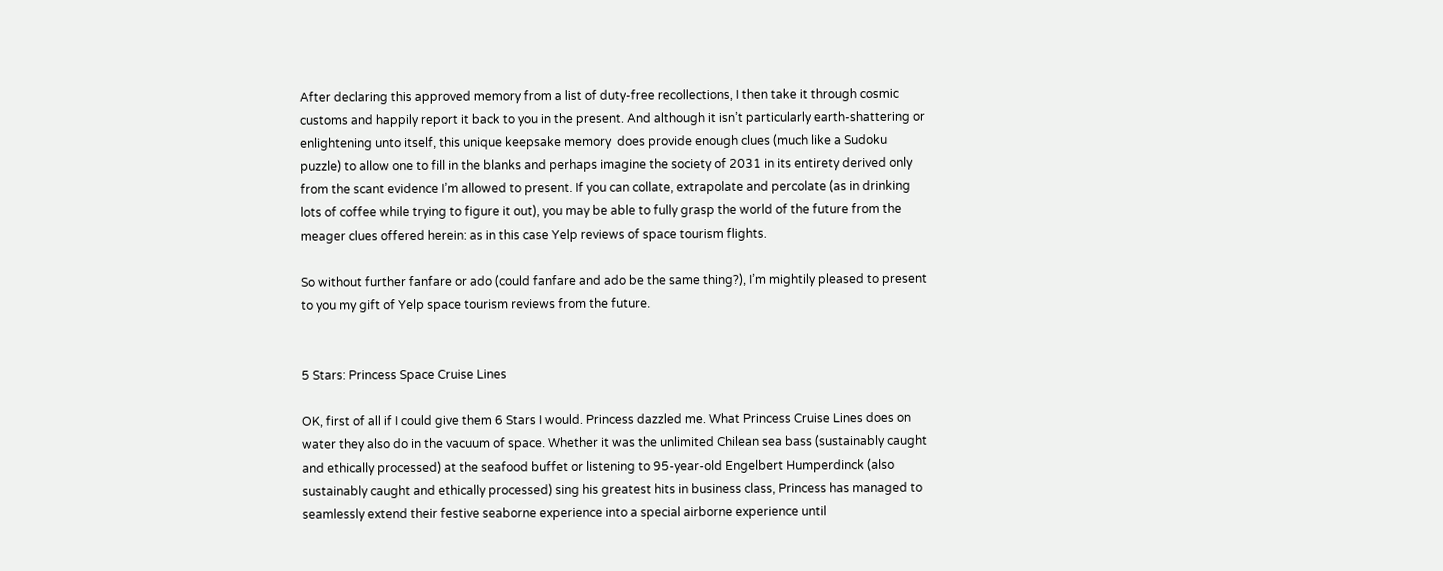After declaring this approved memory from a list of duty-free recollections, I then take it through cosmic customs and happily report it back to you in the present. And although it isn’t particularly earth-shattering or enlightening unto itself, this unique keepsake memory  does provide enough clues (much like a Sudoku puzzle) to allow one to fill in the blanks and perhaps imagine the society of 2031 in its entirety derived only from the scant evidence I’m allowed to present. If you can collate, extrapolate and percolate (as in drinking lots of coffee while trying to figure it out), you may be able to fully grasp the world of the future from the meager clues offered herein: as in this case Yelp reviews of space tourism flights.

So without further fanfare or ado (could fanfare and ado be the same thing?), I’m mightily pleased to present to you my gift of Yelp space tourism reviews from the future.


5 Stars: Princess Space Cruise Lines

OK, first of all if I could give them 6 Stars I would. Princess dazzled me. What Princess Cruise Lines does on water they also do in the vacuum of space. Whether it was the unlimited Chilean sea bass (sustainably caught and ethically processed) at the seafood buffet or listening to 95-year-old Engelbert Humperdinck (also sustainably caught and ethically processed) sing his greatest hits in business class, Princess has managed to seamlessly extend their festive seaborne experience into a special airborne experience until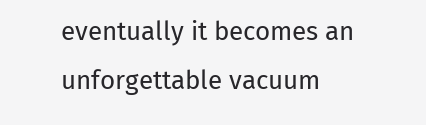eventually it becomes an unforgettable vacuum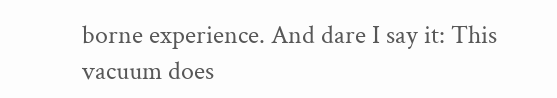borne experience. And dare I say it: This vacuum does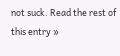not suck. Read the rest of this entry »